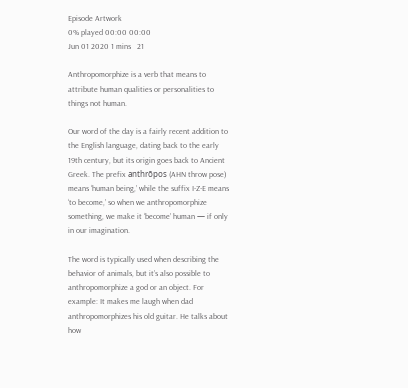Episode Artwork
0% played 00:00 00:00
Jun 01 2020 1 mins   21

Anthropomorphize is a verb that means to attribute human qualities or personalities to things not human.

Our word of the day is a fairly recent addition to the English language, dating back to the early 19th century, but its origin goes back to Ancient Greek. The prefix anthrōpos (AHN throw pose) means ‘human being,’ while the suffix I-Z-E means ‘to become,’ so when we anthropomorphize something, we make it ‘become’ human — if only in our imagination.

The word is typically used when describing the behavior of animals, but it’s also possible to anthropomorphize a god or an object. For example: It makes me laugh when dad anthropomorphizes his old guitar. He talks about how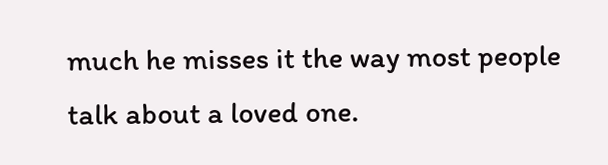much he misses it the way most people talk about a loved one.